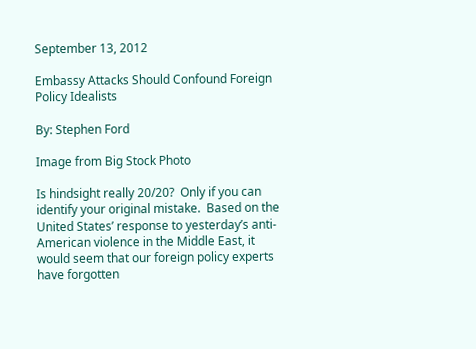September 13, 2012

Embassy Attacks Should Confound Foreign Policy Idealists

By: Stephen Ford

Image from Big Stock Photo

Is hindsight really 20/20?  Only if you can identify your original mistake.  Based on the United States’ response to yesterday’s anti-American violence in the Middle East, it would seem that our foreign policy experts have forgotten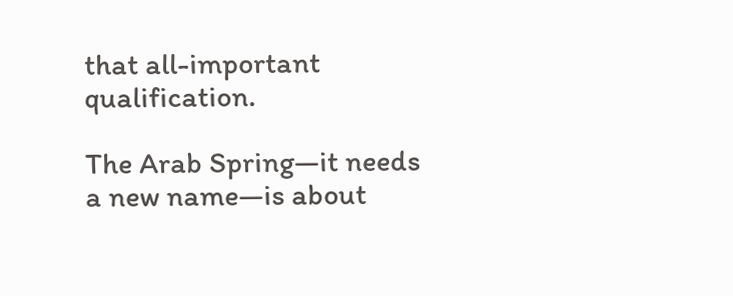that all-important qualification.

The Arab Spring—it needs a new name—is about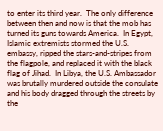to enter its third year.  The only difference between then and now is that the mob has turned its guns towards America.  In Egypt, Islamic extremists stormed the U.S. embassy, ripped the stars-and-stripes from the flagpole, and replaced it with the black flag of Jihad.  In Libya, the U.S. Ambassador was brutally murdered outside the consulate and his body dragged through the streets by the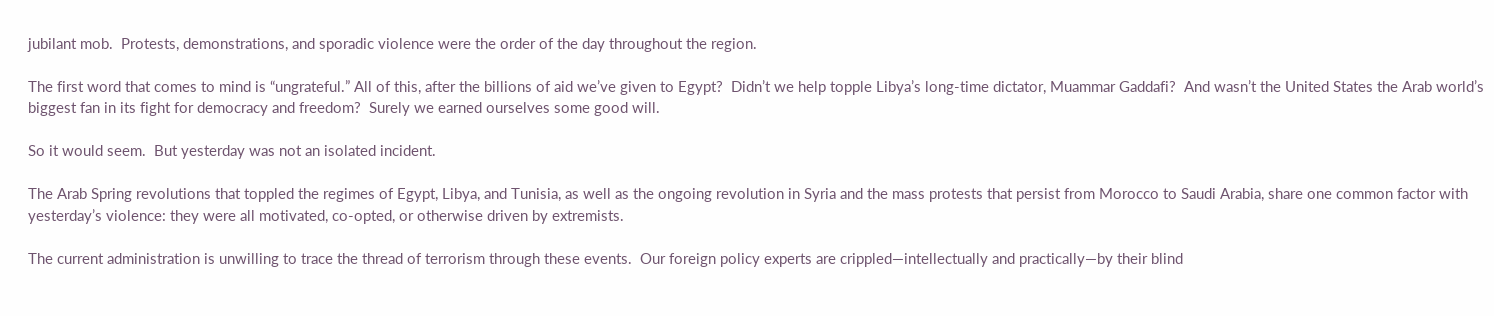jubilant mob.  Protests, demonstrations, and sporadic violence were the order of the day throughout the region.

The first word that comes to mind is “ungrateful.” All of this, after the billions of aid we’ve given to Egypt?  Didn’t we help topple Libya’s long-time dictator, Muammar Gaddafi?  And wasn’t the United States the Arab world’s biggest fan in its fight for democracy and freedom?  Surely we earned ourselves some good will.

So it would seem.  But yesterday was not an isolated incident.

The Arab Spring revolutions that toppled the regimes of Egypt, Libya, and Tunisia, as well as the ongoing revolution in Syria and the mass protests that persist from Morocco to Saudi Arabia, share one common factor with yesterday’s violence: they were all motivated, co-opted, or otherwise driven by extremists.

The current administration is unwilling to trace the thread of terrorism through these events.  Our foreign policy experts are crippled—intellectually and practically—by their blind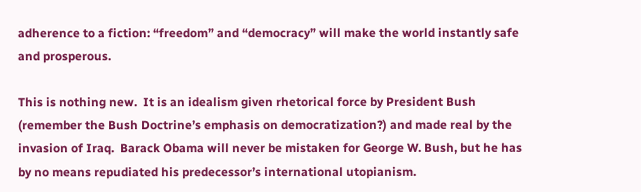adherence to a fiction: “freedom” and “democracy” will make the world instantly safe and prosperous.

This is nothing new.  It is an idealism given rhetorical force by President Bush (remember the Bush Doctrine’s emphasis on democratization?) and made real by the invasion of Iraq.  Barack Obama will never be mistaken for George W. Bush, but he has by no means repudiated his predecessor’s international utopianism.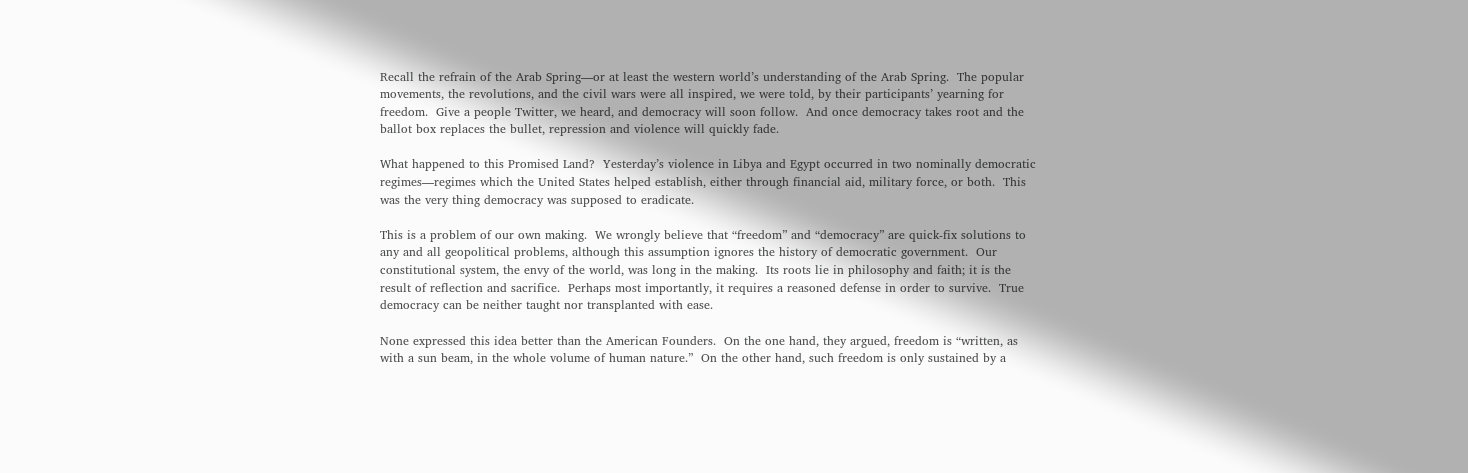Recall the refrain of the Arab Spring—or at least the western world’s understanding of the Arab Spring.  The popular movements, the revolutions, and the civil wars were all inspired, we were told, by their participants’ yearning for freedom.  Give a people Twitter, we heard, and democracy will soon follow.  And once democracy takes root and the ballot box replaces the bullet, repression and violence will quickly fade.

What happened to this Promised Land?  Yesterday’s violence in Libya and Egypt occurred in two nominally democratic regimes—regimes which the United States helped establish, either through financial aid, military force, or both.  This was the very thing democracy was supposed to eradicate.

This is a problem of our own making.  We wrongly believe that “freedom” and “democracy” are quick-fix solutions to any and all geopolitical problems, although this assumption ignores the history of democratic government.  Our constitutional system, the envy of the world, was long in the making.  Its roots lie in philosophy and faith; it is the result of reflection and sacrifice.  Perhaps most importantly, it requires a reasoned defense in order to survive.  True democracy can be neither taught nor transplanted with ease.

None expressed this idea better than the American Founders.  On the one hand, they argued, freedom is “written, as with a sun beam, in the whole volume of human nature.”  On the other hand, such freedom is only sustained by a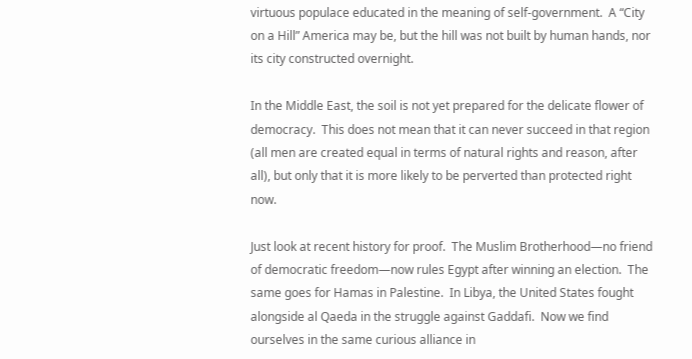virtuous populace educated in the meaning of self-government.  A “City on a Hill” America may be, but the hill was not built by human hands, nor its city constructed overnight.

In the Middle East, the soil is not yet prepared for the delicate flower of democracy.  This does not mean that it can never succeed in that region (all men are created equal in terms of natural rights and reason, after all), but only that it is more likely to be perverted than protected right now.

Just look at recent history for proof.  The Muslim Brotherhood—no friend of democratic freedom—now rules Egypt after winning an election.  The same goes for Hamas in Palestine.  In Libya, the United States fought alongside al Qaeda in the struggle against Gaddafi.  Now we find ourselves in the same curious alliance in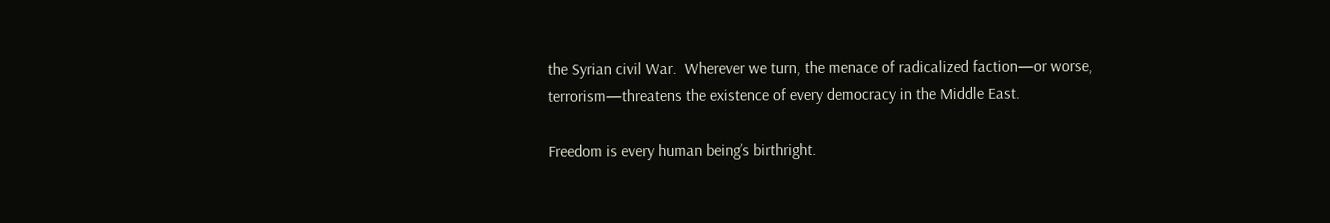the Syrian civil War.  Wherever we turn, the menace of radicalized faction—or worse, terrorism—threatens the existence of every democracy in the Middle East.

Freedom is every human being’s birthright.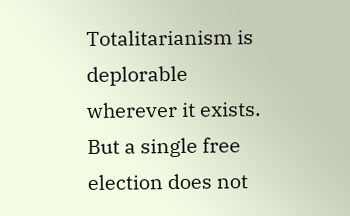Totalitarianism is deplorable wherever it exists.  But a single free election does not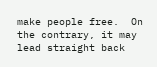make people free.  On the contrary, it may lead straight back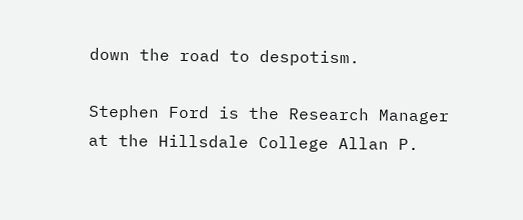down the road to despotism.

Stephen Ford is the Research Manager at the Hillsdale College Allan P.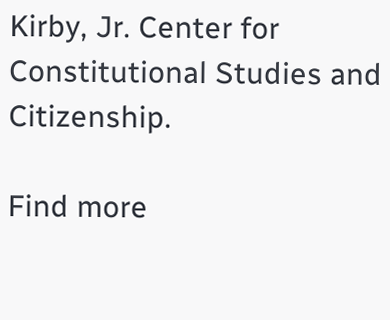Kirby, Jr. Center for Constitutional Studies and Citizenship.

Find more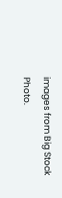images from Big Stock Photo.